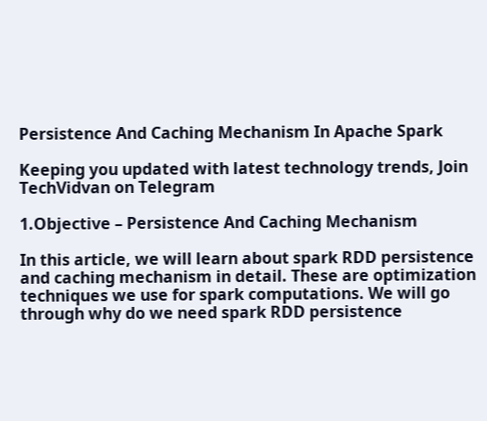Persistence And Caching Mechanism In Apache Spark

Keeping you updated with latest technology trends, Join TechVidvan on Telegram

1.Objective – Persistence And Caching Mechanism

In this article, we will learn about spark RDD persistence and caching mechanism in detail. These are optimization techniques we use for spark computations. We will go through why do we need spark RDD persistence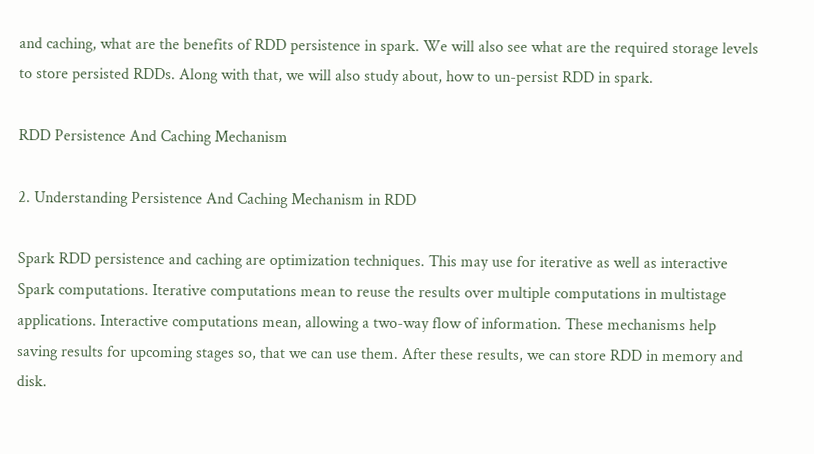and caching, what are the benefits of RDD persistence in spark. We will also see what are the required storage levels to store persisted RDDs. Along with that, we will also study about, how to un-persist RDD in spark.

RDD Persistence And Caching Mechanism

2. Understanding Persistence And Caching Mechanism in RDD

Spark RDD persistence and caching are optimization techniques. This may use for iterative as well as interactive Spark computations. Iterative computations mean to reuse the results over multiple computations in multistage applications. Interactive computations mean, allowing a two-way flow of information. These mechanisms help saving results for upcoming stages so, that we can use them. After these results, we can store RDD in memory and disk.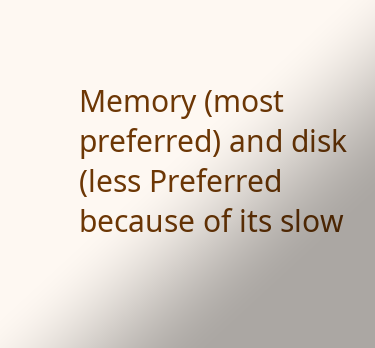Memory (most preferred) and disk (less Preferred because of its slow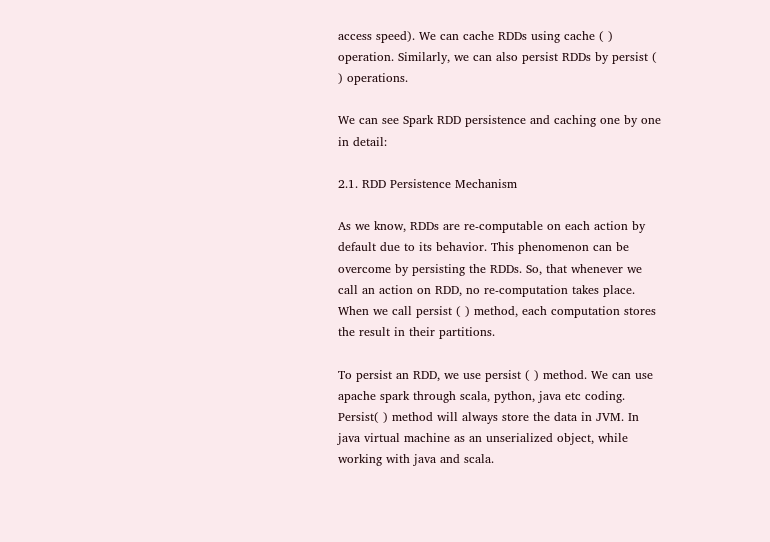access speed). We can cache RDDs using cache ( ) operation. Similarly, we can also persist RDDs by persist ( ) operations.

We can see Spark RDD persistence and caching one by one in detail:

2.1. RDD Persistence Mechanism

As we know, RDDs are re-computable on each action by default due to its behavior. This phenomenon can be overcome by persisting the RDDs. So, that whenever we call an action on RDD, no re-computation takes place. When we call persist ( ) method, each computation stores the result in their partitions.

To persist an RDD, we use persist ( ) method. We can use apache spark through scala, python, java etc coding. Persist( ) method will always store the data in JVM. In java virtual machine as an unserialized object, while working with java and scala.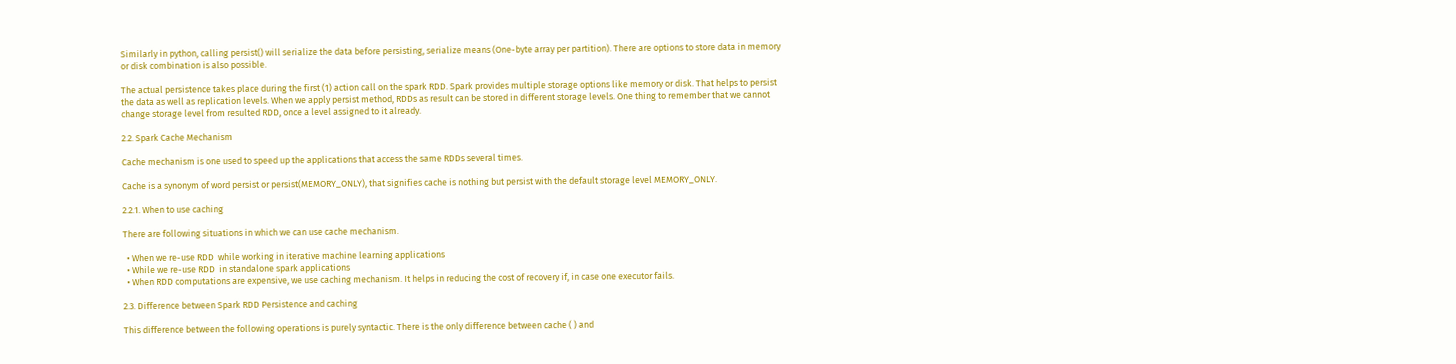Similarly in python, calling persist() will serialize the data before persisting, serialize means (One-byte array per partition). There are options to store data in memory or disk combination is also possible.

The actual persistence takes place during the first (1) action call on the spark RDD. Spark provides multiple storage options like memory or disk. That helps to persist the data as well as replication levels. When we apply persist method, RDDs as result can be stored in different storage levels. One thing to remember that we cannot change storage level from resulted RDD, once a level assigned to it already.

2.2. Spark Cache Mechanism

Cache mechanism is one used to speed up the applications that access the same RDDs several times.

Cache is a synonym of word persist or persist(MEMORY_ONLY), that signifies cache is nothing but persist with the default storage level MEMORY_ONLY.

2.2.1. When to use caching

There are following situations in which we can use cache mechanism.

  • When we re-use RDD  while working in iterative machine learning applications
  • While we re-use RDD  in standalone spark applications
  • When RDD computations are expensive, we use caching mechanism. It helps in reducing the cost of recovery if, in case one executor fails.

2.3. Difference between Spark RDD Persistence and caching

This difference between the following operations is purely syntactic. There is the only difference between cache ( ) and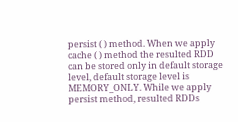persist ( ) method. When we apply cache ( ) method the resulted RDD can be stored only in default storage level, default storage level is MEMORY_ONLY. While we apply persist method, resulted RDDs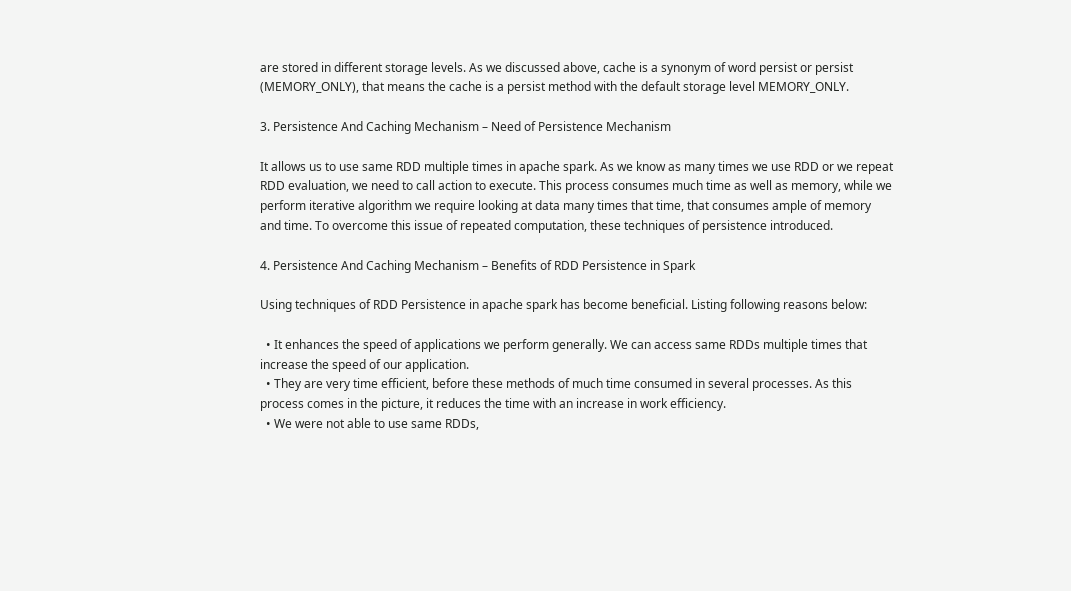are stored in different storage levels. As we discussed above, cache is a synonym of word persist or persist (MEMORY_ONLY), that means the cache is a persist method with the default storage level MEMORY_ONLY.

3. Persistence And Caching Mechanism – Need of Persistence Mechanism

It allows us to use same RDD multiple times in apache spark. As we know as many times we use RDD or we repeat RDD evaluation, we need to call action to execute. This process consumes much time as well as memory, while we perform iterative algorithm we require looking at data many times that time, that consumes ample of memory and time. To overcome this issue of repeated computation, these techniques of persistence introduced.

4. Persistence And Caching Mechanism – Benefits of RDD Persistence in Spark

Using techniques of RDD Persistence in apache spark has become beneficial. Listing following reasons below:

  • It enhances the speed of applications we perform generally. We can access same RDDs multiple times that increase the speed of our application.
  • They are very time efficient, before these methods of much time consumed in several processes. As this process comes in the picture, it reduces the time with an increase in work efficiency.
  • We were not able to use same RDDs,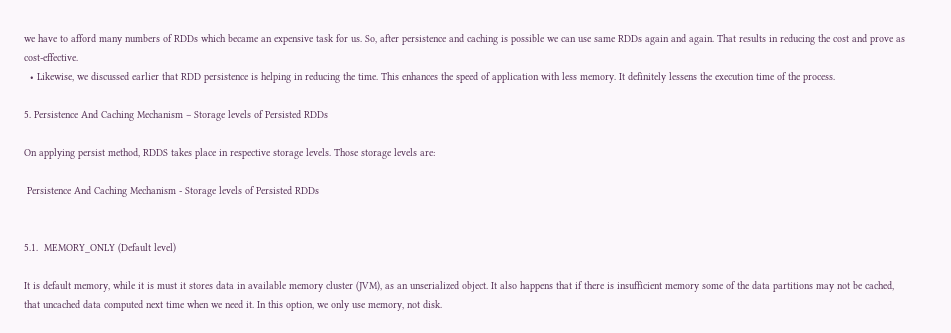we have to afford many numbers of RDDs which became an expensive task for us. So, after persistence and caching is possible we can use same RDDs again and again. That results in reducing the cost and prove as cost-effective.
  • Likewise, we discussed earlier that RDD persistence is helping in reducing the time. This enhances the speed of application with less memory. It definitely lessens the execution time of the process.

5. Persistence And Caching Mechanism – Storage levels of Persisted RDDs

On applying persist method, RDDS takes place in respective storage levels. Those storage levels are:

 Persistence And Caching Mechanism - Storage levels of Persisted RDDs


5.1.  MEMORY_ONLY (Default level)

It is default memory, while it is must it stores data in available memory cluster (JVM), as an unserialized object. It also happens that if there is insufficient memory some of the data partitions may not be cached, that uncached data computed next time when we need it. In this option, we only use memory, not disk.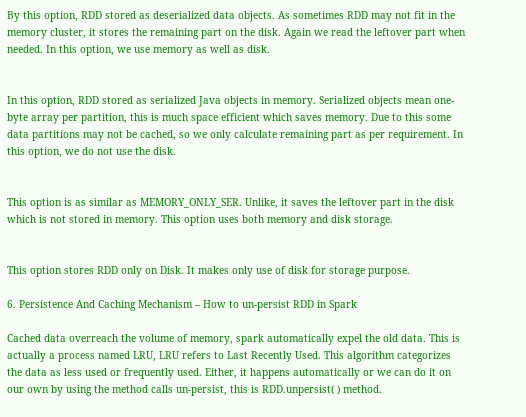By this option, RDD stored as deserialized data objects. As sometimes RDD may not fit in the memory cluster, it stores the remaining part on the disk. Again we read the leftover part when needed. In this option, we use memory as well as disk.


In this option, RDD stored as serialized Java objects in memory. Serialized objects mean one-byte array per partition, this is much space efficient which saves memory. Due to this some data partitions may not be cached, so we only calculate remaining part as per requirement. In this option, we do not use the disk.


This option is as similar as MEMORY_ONLY_SER. Unlike, it saves the leftover part in the disk which is not stored in memory. This option uses both memory and disk storage.


This option stores RDD only on Disk. It makes only use of disk for storage purpose.

6. Persistence And Caching Mechanism – How to un-persist RDD in Spark

Cached data overreach the volume of memory, spark automatically expel the old data. This is actually a process named LRU, LRU refers to Last Recently Used. This algorithm categorizes the data as less used or frequently used. Either, it happens automatically or we can do it on our own by using the method calls un-persist, this is RDD.unpersist( ) method.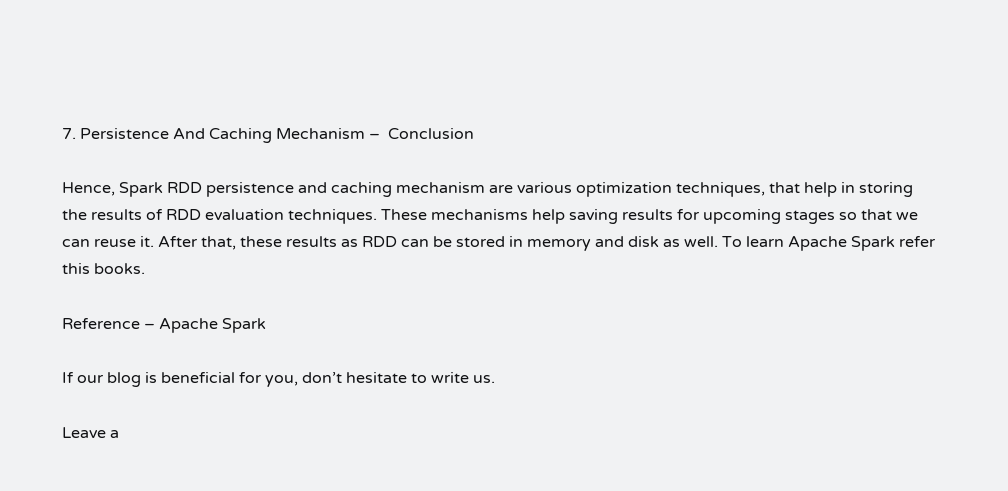7. Persistence And Caching Mechanism –  Conclusion

Hence, Spark RDD persistence and caching mechanism are various optimization techniques, that help in storing the results of RDD evaluation techniques. These mechanisms help saving results for upcoming stages so that we can reuse it. After that, these results as RDD can be stored in memory and disk as well. To learn Apache Spark refer this books.

Reference – Apache Spark

If our blog is beneficial for you, don’t hesitate to write us.

Leave a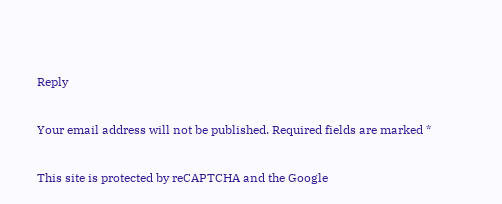Reply

Your email address will not be published. Required fields are marked *

This site is protected by reCAPTCHA and the Google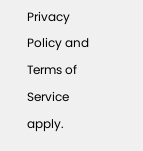Privacy Policy and Terms of Service apply.